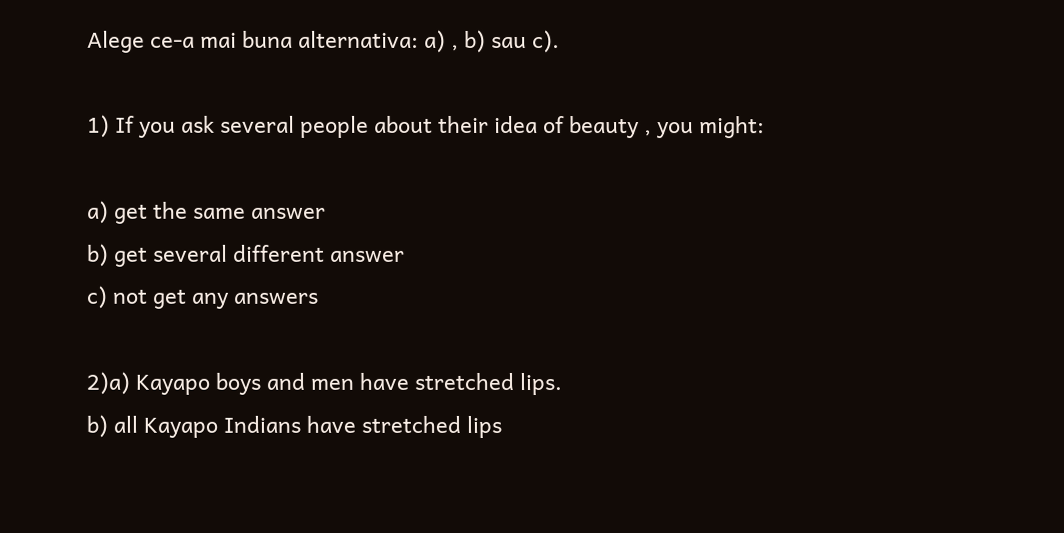Alege ce-a mai buna alternativa: a) , b) sau c).

1) If you ask several people about their idea of beauty , you might:

a) get the same answer
b) get several different answer
c) not get any answers

2)a) Kayapo boys and men have stretched lips.
b) all Kayapo Indians have stretched lips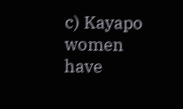c) Kayapo women have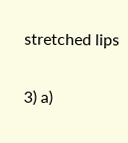stretched lips

3) a)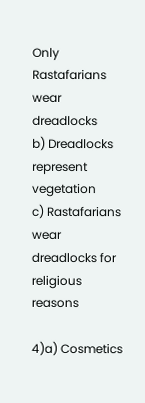Only Rastafarians wear dreadlocks
b) Dreadlocks represent vegetation
c) Rastafarians wear dreadlocks for religious reasons

4)a) Cosmetics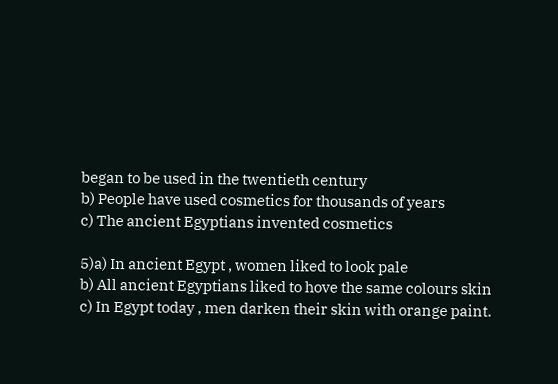began to be used in the twentieth century
b) People have used cosmetics for thousands of years
c) The ancient Egyptians invented cosmetics

5)a) In ancient Egypt , women liked to look pale
b) All ancient Egyptians liked to hove the same colours skin
c) In Egypt today , men darken their skin with orange paint.